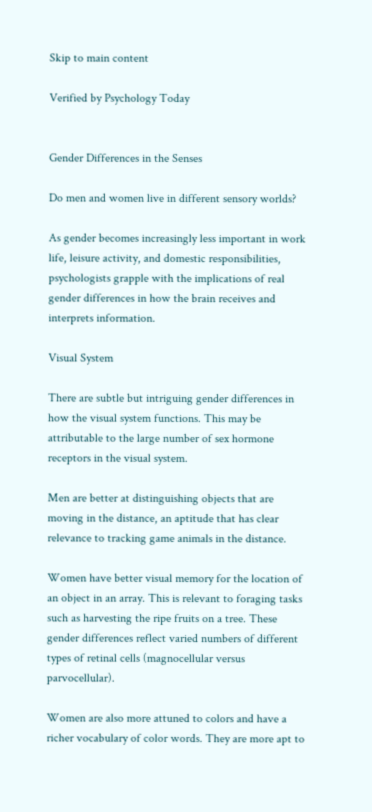Skip to main content

Verified by Psychology Today


Gender Differences in the Senses

Do men and women live in different sensory worlds?

As gender becomes increasingly less important in work life, leisure activity, and domestic responsibilities, psychologists grapple with the implications of real gender differences in how the brain receives and interprets information.

Visual System

There are subtle but intriguing gender differences in how the visual system functions. This may be attributable to the large number of sex hormone receptors in the visual system.

Men are better at distinguishing objects that are moving in the distance, an aptitude that has clear relevance to tracking game animals in the distance.

Women have better visual memory for the location of an object in an array. This is relevant to foraging tasks such as harvesting the ripe fruits on a tree. These gender differences reflect varied numbers of different types of retinal cells (magnocellular versus parvocellular).

Women are also more attuned to colors and have a richer vocabulary of color words. They are more apt to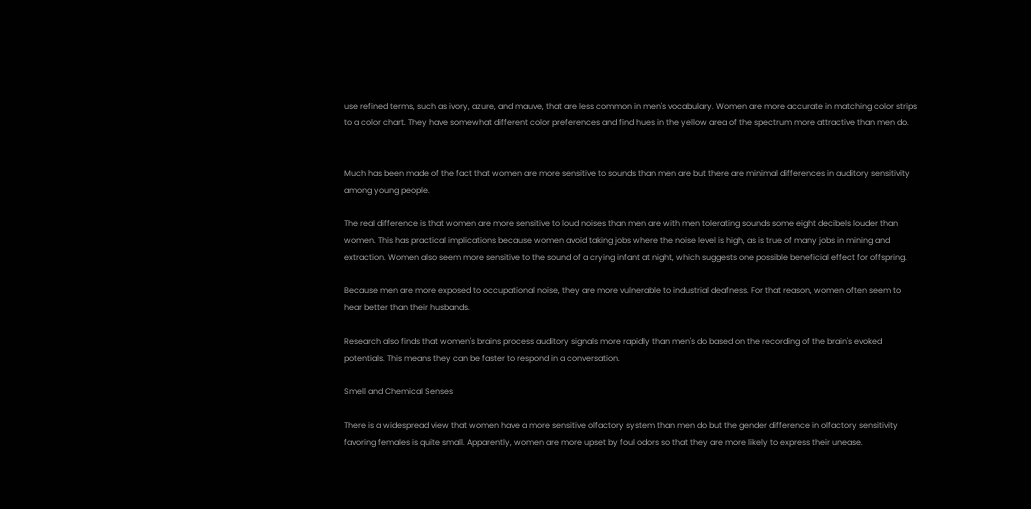use refined terms, such as ivory, azure, and mauve, that are less common in men's vocabulary. Women are more accurate in matching color strips to a color chart. They have somewhat different color preferences and find hues in the yellow area of the spectrum more attractive than men do.


Much has been made of the fact that women are more sensitive to sounds than men are but there are minimal differences in auditory sensitivity among young people.

The real difference is that women are more sensitive to loud noises than men are with men tolerating sounds some eight decibels louder than women. This has practical implications because women avoid taking jobs where the noise level is high, as is true of many jobs in mining and extraction. Women also seem more sensitive to the sound of a crying infant at night, which suggests one possible beneficial effect for offspring.

Because men are more exposed to occupational noise, they are more vulnerable to industrial deafness. For that reason, women often seem to hear better than their husbands.

Research also finds that women's brains process auditory signals more rapidly than men's do based on the recording of the brain's evoked potentials. This means they can be faster to respond in a conversation.

Smell and Chemical Senses

There is a widespread view that women have a more sensitive olfactory system than men do but the gender difference in olfactory sensitivity favoring females is quite small. Apparently, women are more upset by foul odors so that they are more likely to express their unease.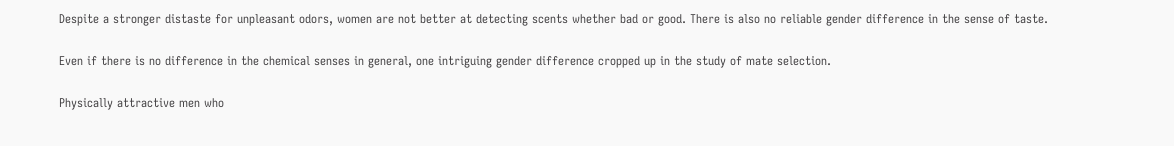Despite a stronger distaste for unpleasant odors, women are not better at detecting scents whether bad or good. There is also no reliable gender difference in the sense of taste.

Even if there is no difference in the chemical senses in general, one intriguing gender difference cropped up in the study of mate selection.

Physically attractive men who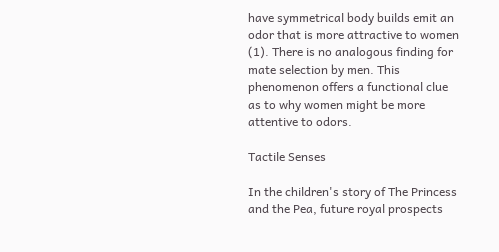have symmetrical body builds emit an odor that is more attractive to women (1). There is no analogous finding for mate selection by men. This phenomenon offers a functional clue as to why women might be more attentive to odors.

Tactile Senses

In the children's story of The Princess and the Pea, future royal prospects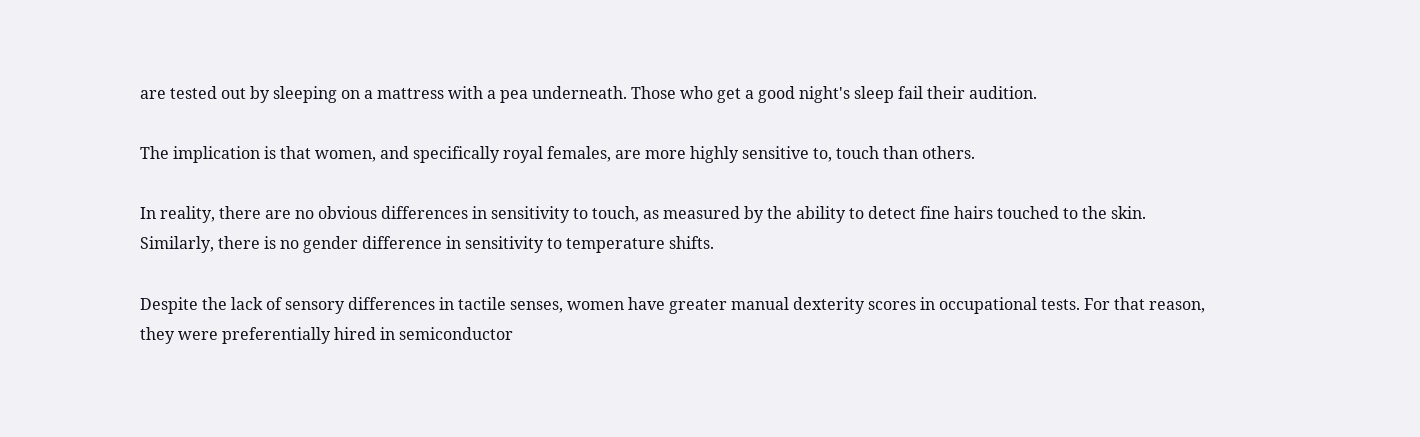are tested out by sleeping on a mattress with a pea underneath. Those who get a good night's sleep fail their audition.

The implication is that women, and specifically royal females, are more highly sensitive to, touch than others.

In reality, there are no obvious differences in sensitivity to touch, as measured by the ability to detect fine hairs touched to the skin. Similarly, there is no gender difference in sensitivity to temperature shifts.

Despite the lack of sensory differences in tactile senses, women have greater manual dexterity scores in occupational tests. For that reason, they were preferentially hired in semiconductor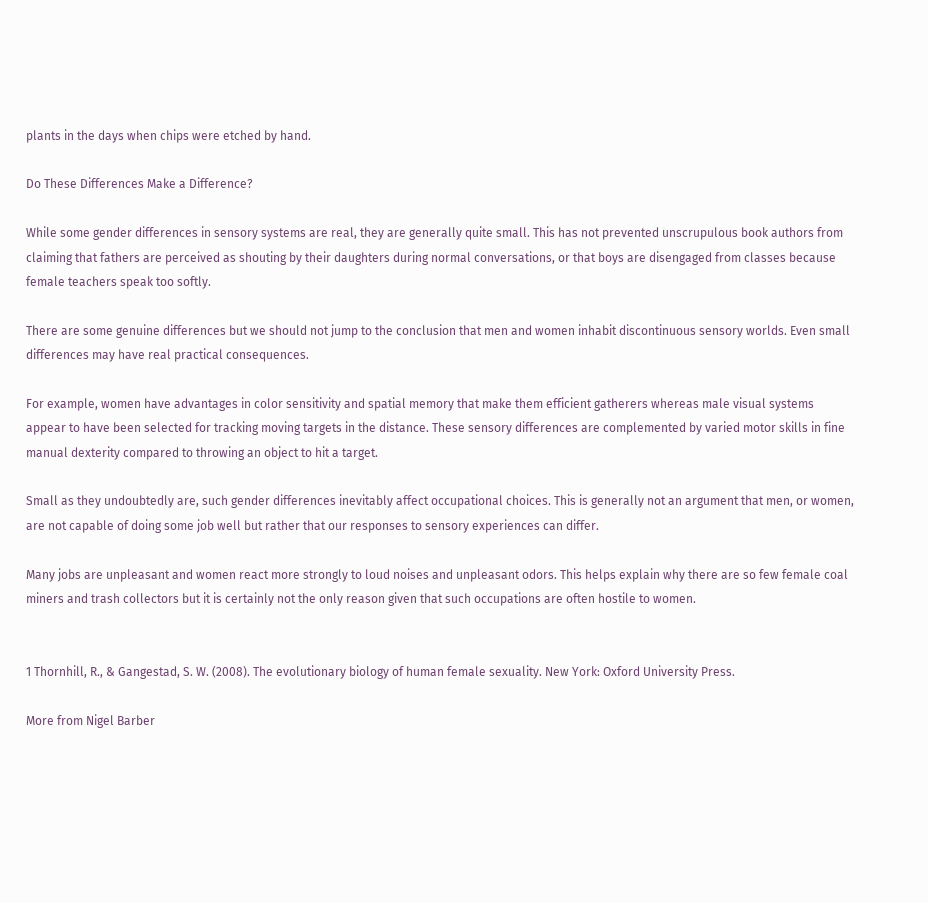plants in the days when chips were etched by hand.

Do These Differences Make a Difference?

While some gender differences in sensory systems are real, they are generally quite small. This has not prevented unscrupulous book authors from claiming that fathers are perceived as shouting by their daughters during normal conversations, or that boys are disengaged from classes because female teachers speak too softly.

There are some genuine differences but we should not jump to the conclusion that men and women inhabit discontinuous sensory worlds. Even small differences may have real practical consequences.

For example, women have advantages in color sensitivity and spatial memory that make them efficient gatherers whereas male visual systems appear to have been selected for tracking moving targets in the distance. These sensory differences are complemented by varied motor skills in fine manual dexterity compared to throwing an object to hit a target.

Small as they undoubtedly are, such gender differences inevitably affect occupational choices. This is generally not an argument that men, or women, are not capable of doing some job well but rather that our responses to sensory experiences can differ.

Many jobs are unpleasant and women react more strongly to loud noises and unpleasant odors. This helps explain why there are so few female coal miners and trash collectors but it is certainly not the only reason given that such occupations are often hostile to women.


1 Thornhill, R., & Gangestad, S. W. (2008). The evolutionary biology of human female sexuality. New York: Oxford University Press.

More from Nigel Barber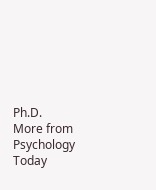Ph.D.
More from Psychology Today